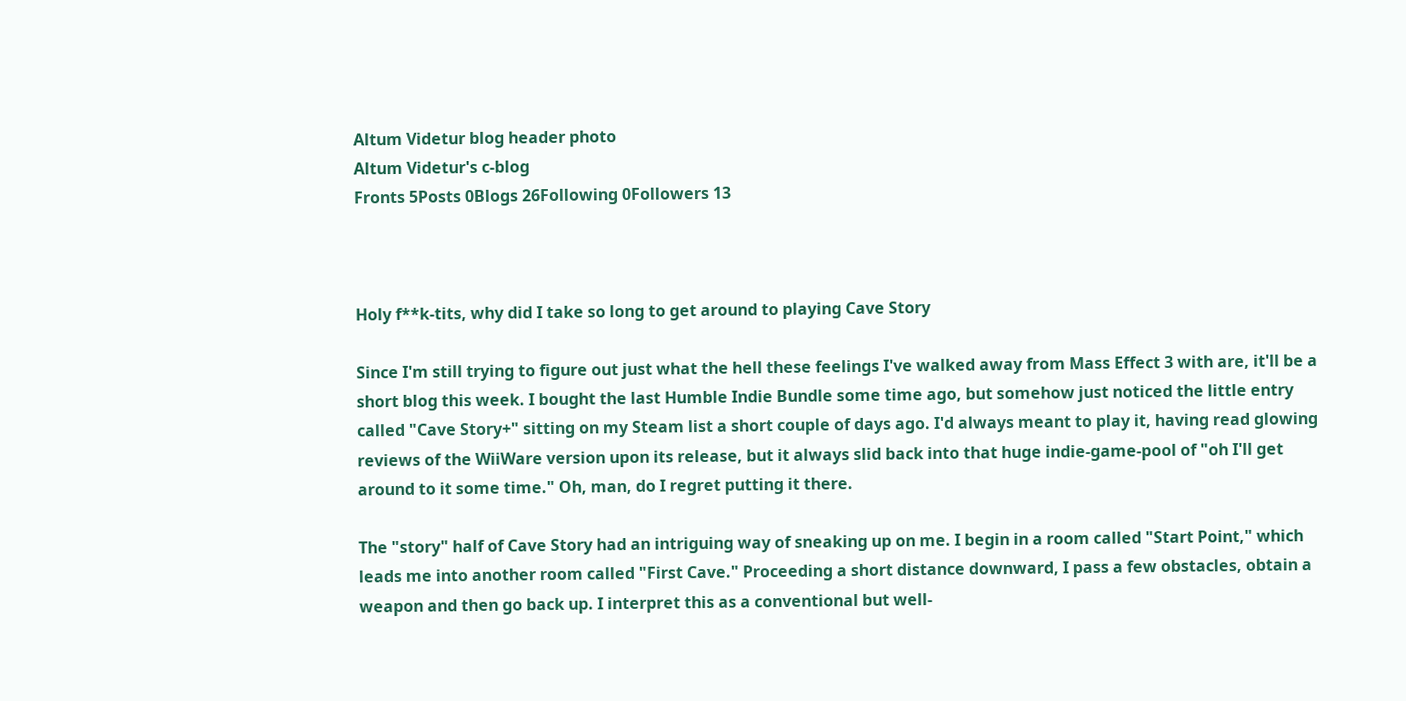Altum Videtur blog header photo
Altum Videtur's c-blog
Fronts 5Posts 0Blogs 26Following 0Followers 13



Holy f**k-tits, why did I take so long to get around to playing Cave Story

Since I'm still trying to figure out just what the hell these feelings I've walked away from Mass Effect 3 with are, it'll be a short blog this week. I bought the last Humble Indie Bundle some time ago, but somehow just noticed the little entry called "Cave Story+" sitting on my Steam list a short couple of days ago. I'd always meant to play it, having read glowing reviews of the WiiWare version upon its release, but it always slid back into that huge indie-game-pool of "oh I'll get around to it some time." Oh, man, do I regret putting it there.

The "story" half of Cave Story had an intriguing way of sneaking up on me. I begin in a room called "Start Point," which leads me into another room called "First Cave." Proceeding a short distance downward, I pass a few obstacles, obtain a weapon and then go back up. I interpret this as a conventional but well-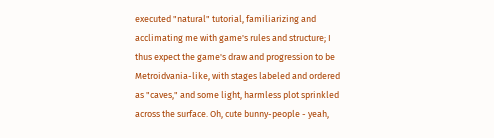executed "natural" tutorial, familiarizing and acclimating me with game's rules and structure; I thus expect the game's draw and progression to be Metroidvania-like, with stages labeled and ordered as "caves," and some light, harmless plot sprinkled across the surface. Oh, cute bunny-people - yeah,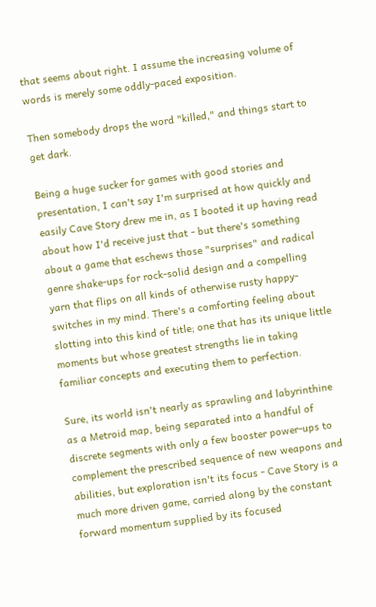that seems about right. I assume the increasing volume of words is merely some oddly-paced exposition.

Then somebody drops the word "killed," and things start to get dark.

Being a huge sucker for games with good stories and presentation, I can't say I'm surprised at how quickly and easily Cave Story drew me in, as I booted it up having read about how I'd receive just that - but there's something about a game that eschews those "surprises" and radical genre shake-ups for rock-solid design and a compelling yarn that flips on all kinds of otherwise rusty happy-switches in my mind. There's a comforting feeling about slotting into this kind of title; one that has its unique little moments but whose greatest strengths lie in taking familiar concepts and executing them to perfection.

Sure, its world isn't nearly as sprawling and labyrinthine as a Metroid map, being separated into a handful of discrete segments with only a few booster power-ups to complement the prescribed sequence of new weapons and abilities, but exploration isn't its focus - Cave Story is a much more driven game, carried along by the constant forward momentum supplied by its focused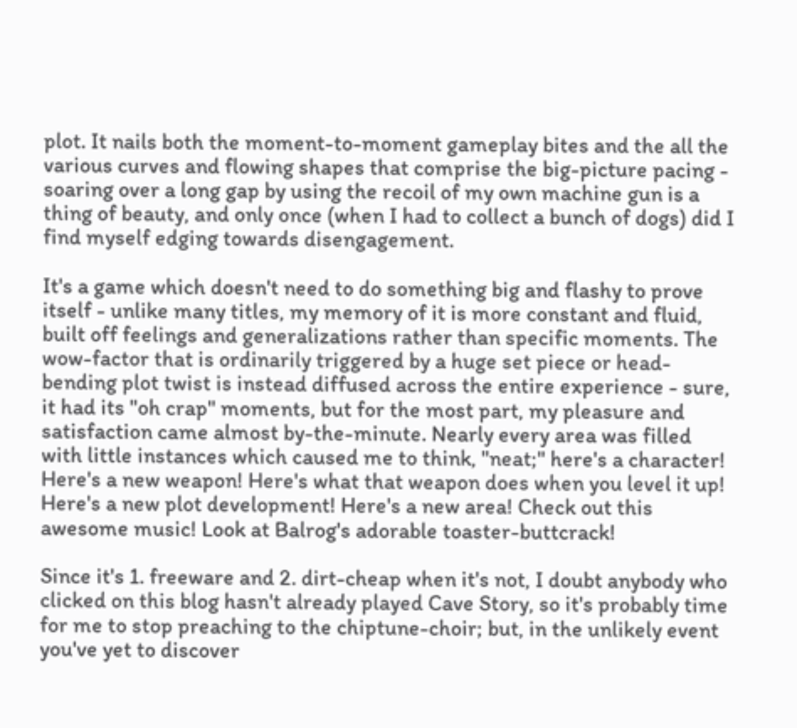plot. It nails both the moment-to-moment gameplay bites and the all the various curves and flowing shapes that comprise the big-picture pacing - soaring over a long gap by using the recoil of my own machine gun is a thing of beauty, and only once (when I had to collect a bunch of dogs) did I find myself edging towards disengagement.

It's a game which doesn't need to do something big and flashy to prove itself - unlike many titles, my memory of it is more constant and fluid, built off feelings and generalizations rather than specific moments. The wow-factor that is ordinarily triggered by a huge set piece or head-bending plot twist is instead diffused across the entire experience - sure, it had its "oh crap" moments, but for the most part, my pleasure and satisfaction came almost by-the-minute. Nearly every area was filled with little instances which caused me to think, "neat;" here's a character! Here's a new weapon! Here's what that weapon does when you level it up! Here's a new plot development! Here's a new area! Check out this awesome music! Look at Balrog's adorable toaster-buttcrack!

Since it's 1. freeware and 2. dirt-cheap when it's not, I doubt anybody who clicked on this blog hasn't already played Cave Story, so it's probably time for me to stop preaching to the chiptune-choir; but, in the unlikely event you've yet to discover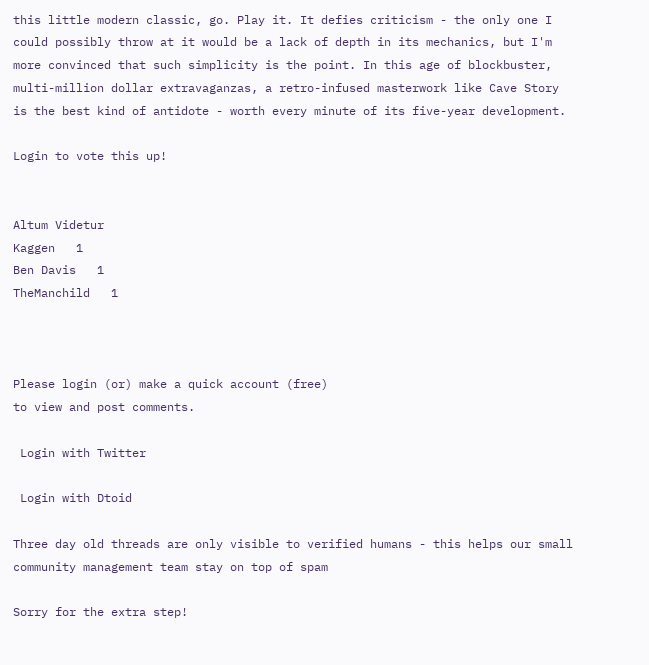this little modern classic, go. Play it. It defies criticism - the only one I could possibly throw at it would be a lack of depth in its mechanics, but I'm more convinced that such simplicity is the point. In this age of blockbuster, multi-million dollar extravaganzas, a retro-infused masterwork like Cave Story is the best kind of antidote - worth every minute of its five-year development.

Login to vote this up!


Altum Videtur
Kaggen   1
Ben Davis   1
TheManchild   1



Please login (or) make a quick account (free)
to view and post comments.

 Login with Twitter

 Login with Dtoid

Three day old threads are only visible to verified humans - this helps our small community management team stay on top of spam

Sorry for the extra step!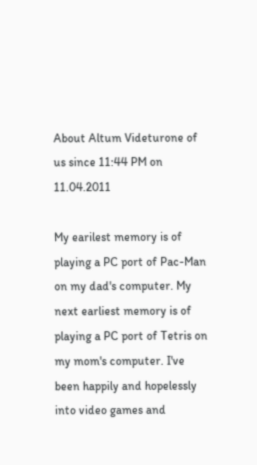About Altum Videturone of us since 11:44 PM on 11.04.2011

My earilest memory is of playing a PC port of Pac-Man on my dad's computer. My next earliest memory is of playing a PC port of Tetris on my mom's computer. I've been happily and hopelessly into video games and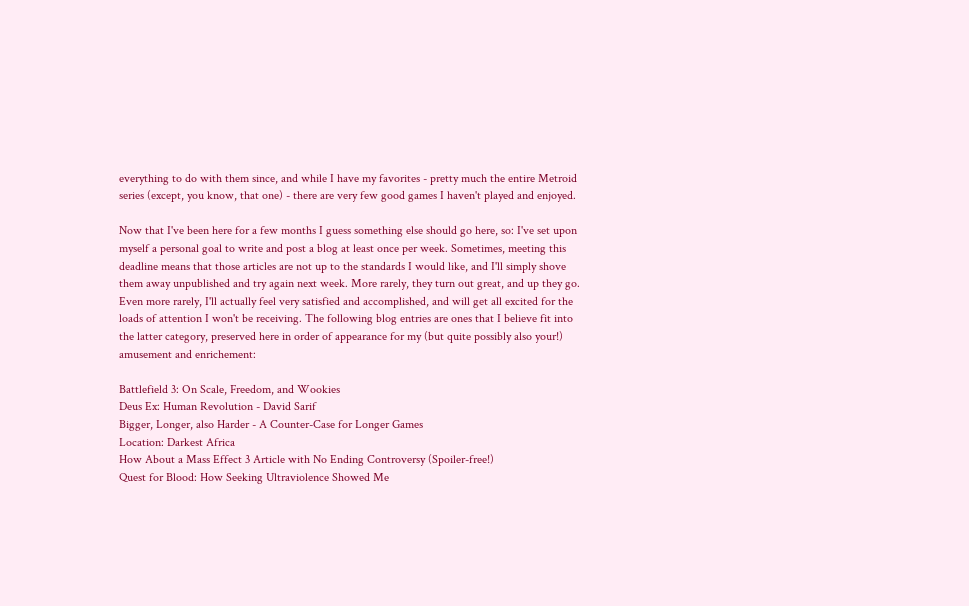everything to do with them since, and while I have my favorites - pretty much the entire Metroid series (except, you know, that one) - there are very few good games I haven't played and enjoyed.

Now that I've been here for a few months I guess something else should go here, so: I've set upon myself a personal goal to write and post a blog at least once per week. Sometimes, meeting this deadline means that those articles are not up to the standards I would like, and I'll simply shove them away unpublished and try again next week. More rarely, they turn out great, and up they go. Even more rarely, I'll actually feel very satisfied and accomplished, and will get all excited for the loads of attention I won't be receiving. The following blog entries are ones that I believe fit into the latter category, preserved here in order of appearance for my (but quite possibly also your!) amusement and enrichement:

Battlefield 3: On Scale, Freedom, and Wookies
Deus Ex: Human Revolution - David Sarif
Bigger, Longer, also Harder - A Counter-Case for Longer Games
Location: Darkest Africa
How About a Mass Effect 3 Article with No Ending Controversy (Spoiler-free!)
Quest for Blood: How Seeking Ultraviolence Showed Me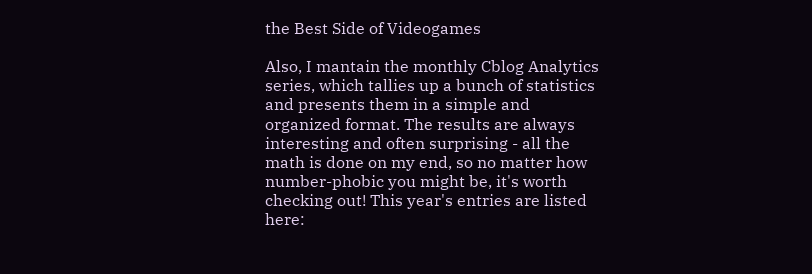the Best Side of Videogames

Also, I mantain the monthly Cblog Analytics series, which tallies up a bunch of statistics and presents them in a simple and organized format. The results are always interesting and often surprising - all the math is done on my end, so no matter how number-phobic you might be, it's worth checking out! This year's entries are listed here: